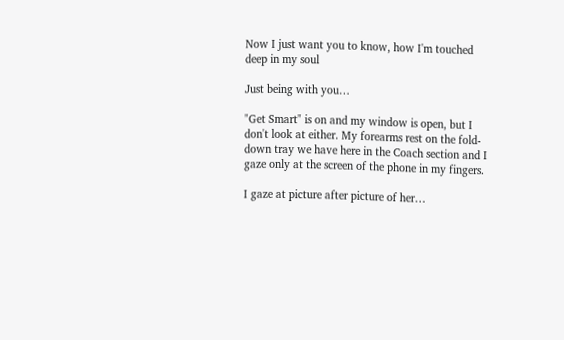Now I just want you to know, how I'm touched deep in my soul

Just being with you…

"Get Smart" is on and my window is open, but I don't look at either. My forearms rest on the fold-down tray we have here in the Coach section and I gaze only at the screen of the phone in my fingers.

I gaze at picture after picture of her…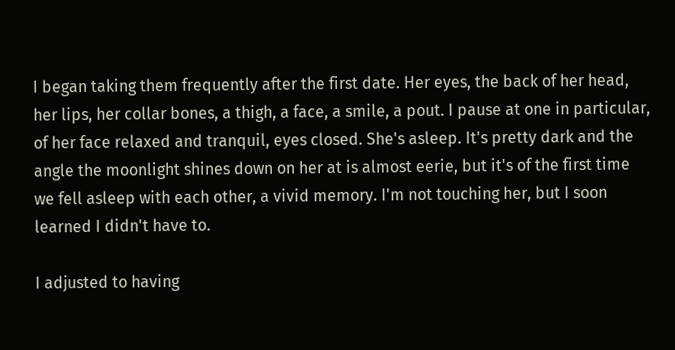I began taking them frequently after the first date. Her eyes, the back of her head, her lips, her collar bones, a thigh, a face, a smile, a pout. I pause at one in particular, of her face relaxed and tranquil, eyes closed. She's asleep. It's pretty dark and the angle the moonlight shines down on her at is almost eerie, but it's of the first time we fell asleep with each other, a vivid memory. I'm not touching her, but I soon learned I didn't have to.

I adjusted to having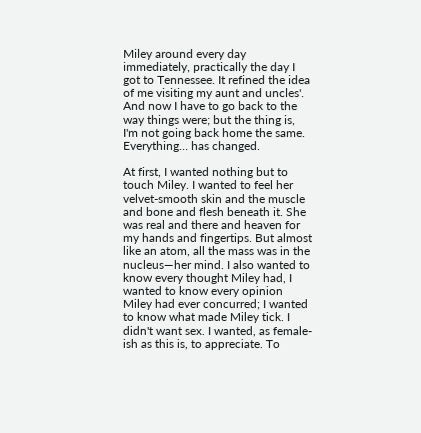Miley around every day immediately, practically the day I got to Tennessee. It refined the idea of me visiting my aunt and uncles'. And now I have to go back to the way things were; but the thing is, I'm not going back home the same. Everything… has changed.

At first, I wanted nothing but to touch Miley. I wanted to feel her velvet-smooth skin and the muscle and bone and flesh beneath it. She was real and there and heaven for my hands and fingertips. But almost like an atom, all the mass was in the nucleus—her mind. I also wanted to know every thought Miley had, I wanted to know every opinion Miley had ever concurred; I wanted to know what made Miley tick. I didn't want sex. I wanted, as female-ish as this is, to appreciate. To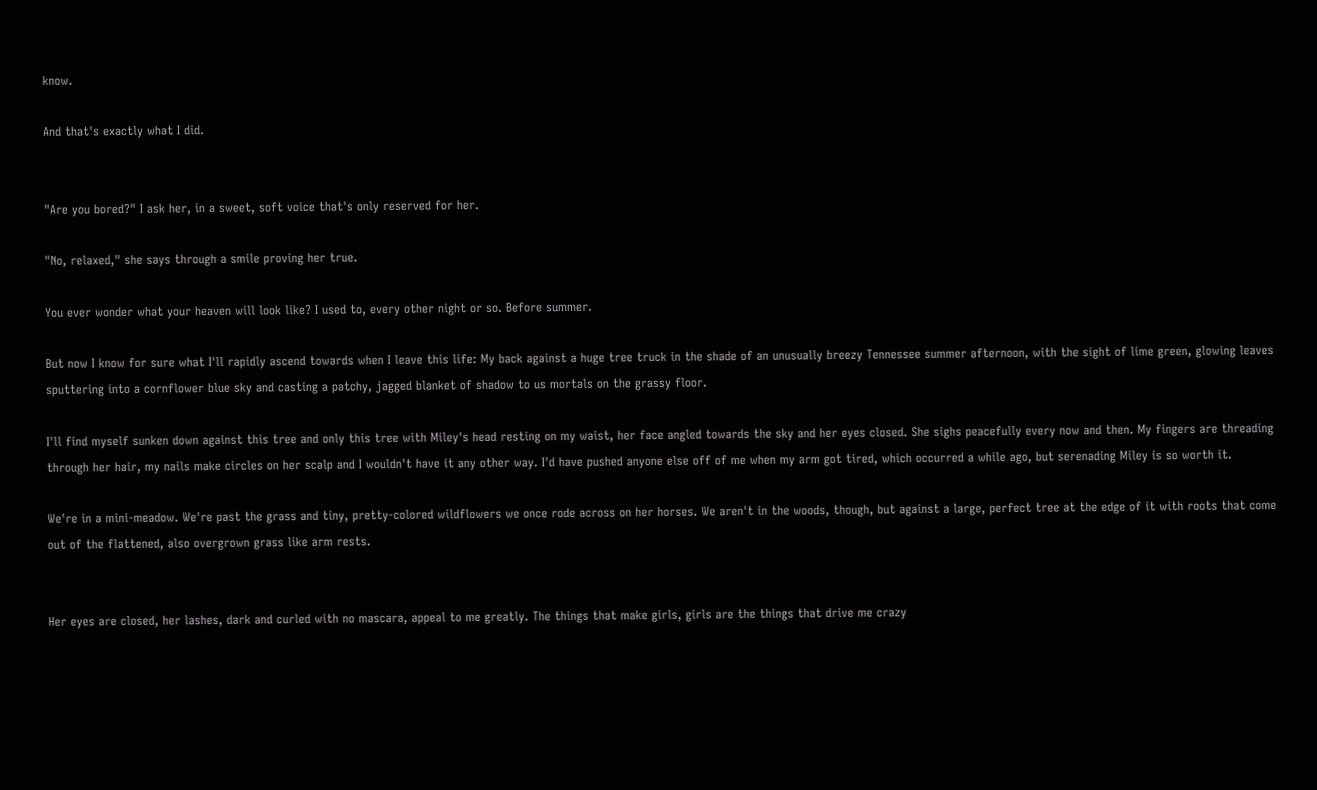know.

And that's exactly what I did.


"Are you bored?" I ask her, in a sweet, soft voice that's only reserved for her.

"No, relaxed," she says through a smile proving her true.

You ever wonder what your heaven will look like? I used to, every other night or so. Before summer.

But now I know for sure what I'll rapidly ascend towards when I leave this life: My back against a huge tree truck in the shade of an unusually breezy Tennessee summer afternoon, with the sight of lime green, glowing leaves sputtering into a cornflower blue sky and casting a patchy, jagged blanket of shadow to us mortals on the grassy floor.

I'll find myself sunken down against this tree and only this tree with Miley's head resting on my waist, her face angled towards the sky and her eyes closed. She sighs peacefully every now and then. My fingers are threading through her hair, my nails make circles on her scalp and I wouldn't have it any other way. I'd have pushed anyone else off of me when my arm got tired, which occurred a while ago, but serenading Miley is so worth it.

We're in a mini-meadow. We're past the grass and tiny, pretty-colored wildflowers we once rode across on her horses. We aren't in the woods, though, but against a large, perfect tree at the edge of it with roots that come out of the flattened, also overgrown grass like arm rests.


Her eyes are closed, her lashes, dark and curled with no mascara, appeal to me greatly. The things that make girls, girls are the things that drive me crazy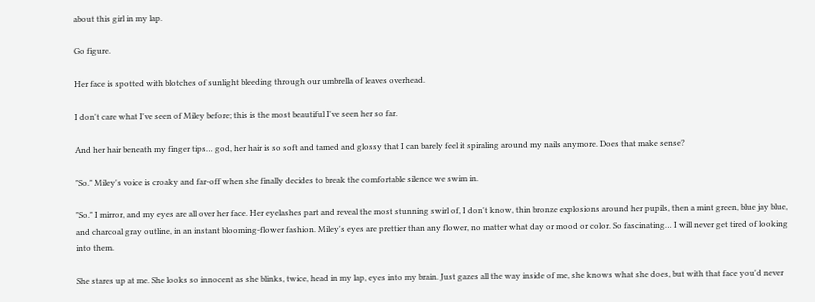about this girl in my lap.

Go figure.

Her face is spotted with blotches of sunlight bleeding through our umbrella of leaves overhead.

I don't care what I've seen of Miley before; this is the most beautiful I've seen her so far.

And her hair beneath my finger tips… god, her hair is so soft and tamed and glossy that I can barely feel it spiraling around my nails anymore. Does that make sense?

"So." Miley's voice is croaky and far-off when she finally decides to break the comfortable silence we swim in.

"So." I mirror, and my eyes are all over her face. Her eyelashes part and reveal the most stunning swirl of, I don't know, thin bronze explosions around her pupils, then a mint green, blue jay blue, and charcoal gray outline, in an instant blooming-flower fashion. Miley's eyes are prettier than any flower, no matter what day or mood or color. So fascinating… I will never get tired of looking into them.

She stares up at me. She looks so innocent as she blinks, twice, head in my lap, eyes into my brain. Just gazes all the way inside of me, she knows what she does, but with that face you'd never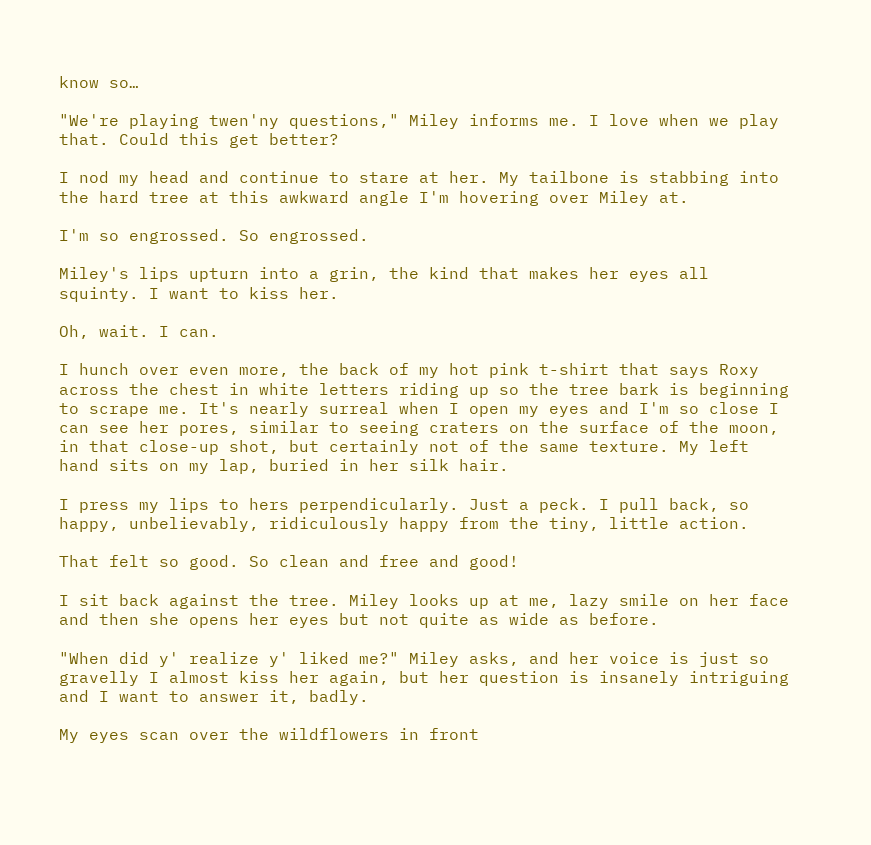know so…

"We're playing twen'ny questions," Miley informs me. I love when we play that. Could this get better?

I nod my head and continue to stare at her. My tailbone is stabbing into the hard tree at this awkward angle I'm hovering over Miley at.

I'm so engrossed. So engrossed.

Miley's lips upturn into a grin, the kind that makes her eyes all squinty. I want to kiss her.

Oh, wait. I can.

I hunch over even more, the back of my hot pink t-shirt that says Roxy across the chest in white letters riding up so the tree bark is beginning to scrape me. It's nearly surreal when I open my eyes and I'm so close I can see her pores, similar to seeing craters on the surface of the moon, in that close-up shot, but certainly not of the same texture. My left hand sits on my lap, buried in her silk hair.

I press my lips to hers perpendicularly. Just a peck. I pull back, so happy, unbelievably, ridiculously happy from the tiny, little action.

That felt so good. So clean and free and good!

I sit back against the tree. Miley looks up at me, lazy smile on her face and then she opens her eyes but not quite as wide as before.

"When did y' realize y' liked me?" Miley asks, and her voice is just so gravelly I almost kiss her again, but her question is insanely intriguing and I want to answer it, badly.

My eyes scan over the wildflowers in front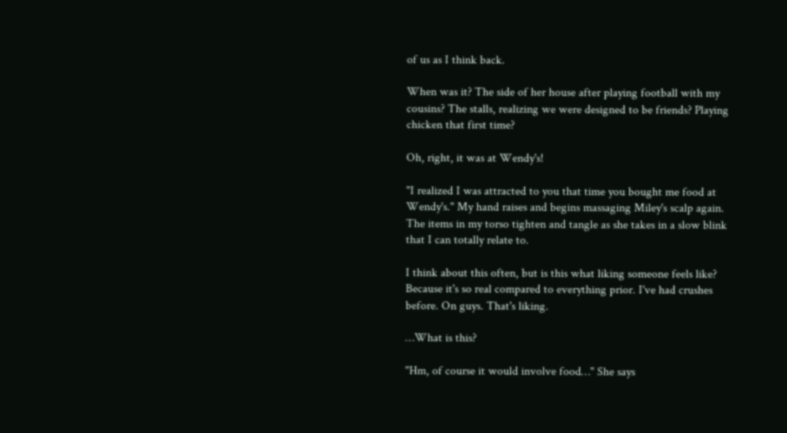of us as I think back.

When was it? The side of her house after playing football with my cousins? The stalls, realizing we were designed to be friends? Playing chicken that first time?

Oh, right, it was at Wendy's!

"I realized I was attracted to you that time you bought me food at Wendy's." My hand raises and begins massaging Miley's scalp again. The items in my torso tighten and tangle as she takes in a slow blink that I can totally relate to.

I think about this often, but is this what liking someone feels like? Because it's so real compared to everything prior. I've had crushes before. On guys. That's liking.

…What is this?

"Hm, of course it would involve food…" She says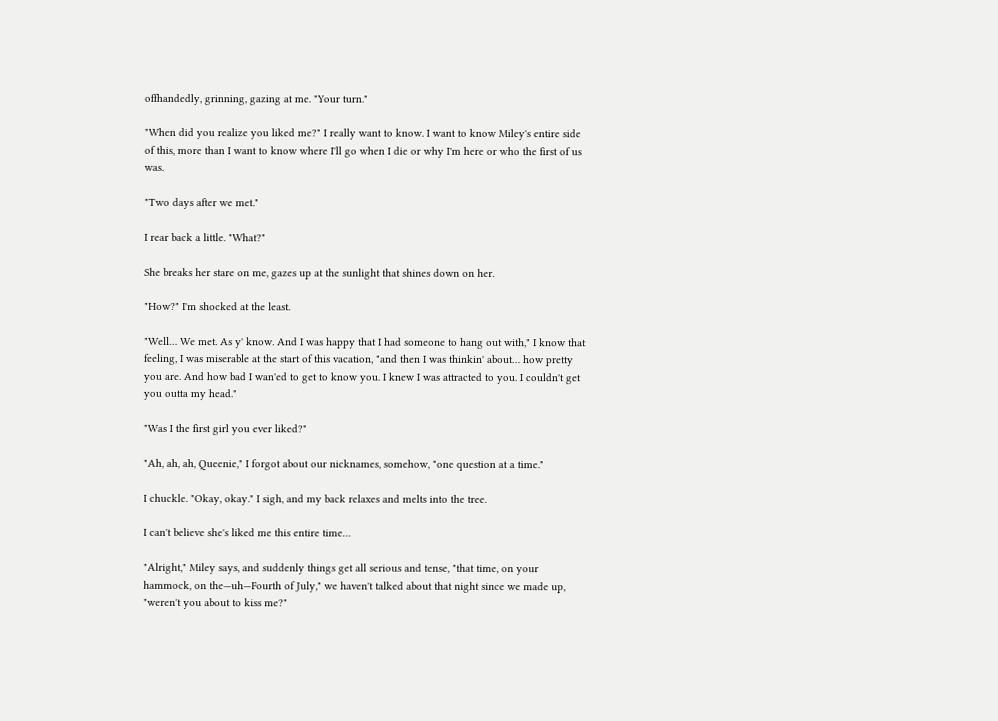offhandedly, grinning, gazing at me. "Your turn."

"When did you realize you liked me?" I really want to know. I want to know Miley's entire side of this, more than I want to know where I'll go when I die or why I'm here or who the first of us was.

"Two days after we met."

I rear back a little. "What?"

She breaks her stare on me, gazes up at the sunlight that shines down on her.

"How?" I'm shocked at the least.

"Well… We met. As y' know. And I was happy that I had someone to hang out with," I know that feeling, I was miserable at the start of this vacation, "and then I was thinkin' about… how pretty you are. And how bad I wan'ed to get to know you. I knew I was attracted to you. I couldn't get you outta my head."

"Was I the first girl you ever liked?"

"Ah, ah, ah, Queenie," I forgot about our nicknames, somehow, "one question at a time."

I chuckle. "Okay, okay." I sigh, and my back relaxes and melts into the tree.

I can't believe she's liked me this entire time…

"Alright," Miley says, and suddenly things get all serious and tense, "that time, on your hammock, on the—uh—Fourth of July," we haven't talked about that night since we made up, "weren't you about to kiss me?"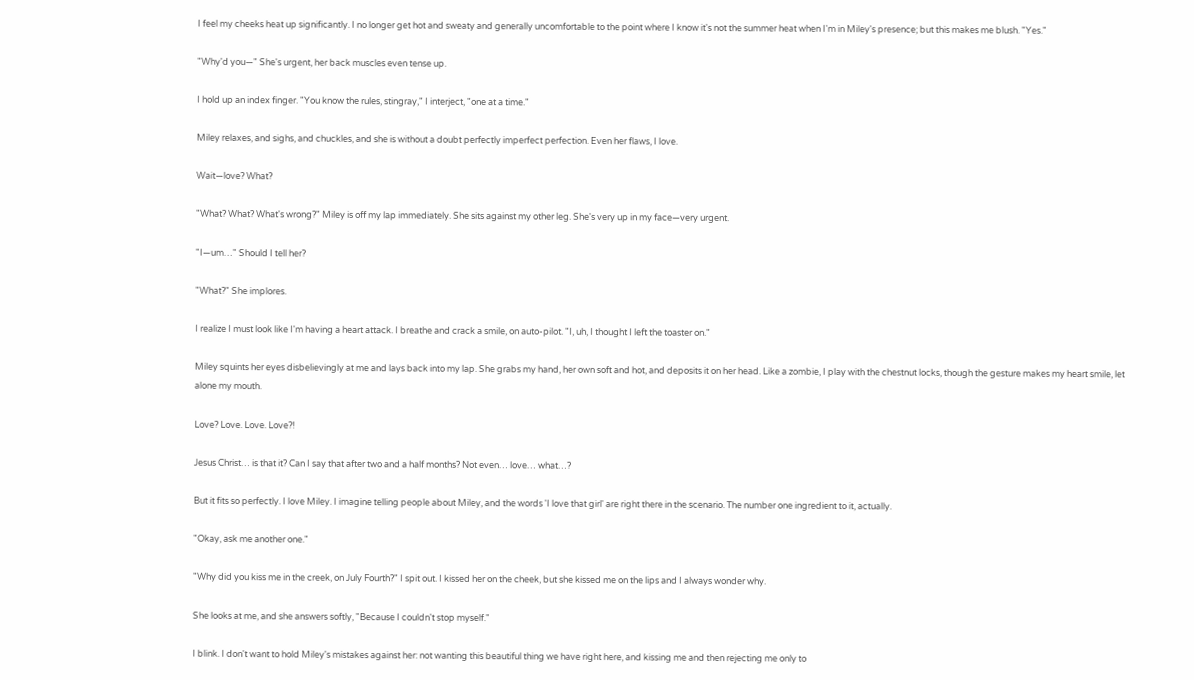I feel my cheeks heat up significantly. I no longer get hot and sweaty and generally uncomfortable to the point where I know it's not the summer heat when I'm in Miley's presence; but this makes me blush. "Yes."

"Why'd you—" She's urgent, her back muscles even tense up.

I hold up an index finger. "You know the rules, stingray," I interject, "one at a time."

Miley relaxes, and sighs, and chuckles, and she is without a doubt perfectly imperfect perfection. Even her flaws, I love.

Wait—love? What?

"What? What? What's wrong?" Miley is off my lap immediately. She sits against my other leg. She's very up in my face—very urgent.

"I—um…" Should I tell her?

"What?" She implores.

I realize I must look like I'm having a heart attack. I breathe and crack a smile, on auto-pilot. "I, uh, I thought I left the toaster on."

Miley squints her eyes disbelievingly at me and lays back into my lap. She grabs my hand, her own soft and hot, and deposits it on her head. Like a zombie, I play with the chestnut locks, though the gesture makes my heart smile, let alone my mouth.

Love? Love. Love. Love?!

Jesus Christ… is that it? Can I say that after two and a half months? Not even… love… what…?

But it fits so perfectly. I love Miley. I imagine telling people about Miley, and the words 'I love that girl' are right there in the scenario. The number one ingredient to it, actually.

"Okay, ask me another one."

"Why did you kiss me in the creek, on July Fourth?" I spit out. I kissed her on the cheek, but she kissed me on the lips and I always wonder why.

She looks at me, and she answers softly, "Because I couldn't stop myself."

I blink. I don't want to hold Miley's mistakes against her: not wanting this beautiful thing we have right here, and kissing me and then rejecting me only to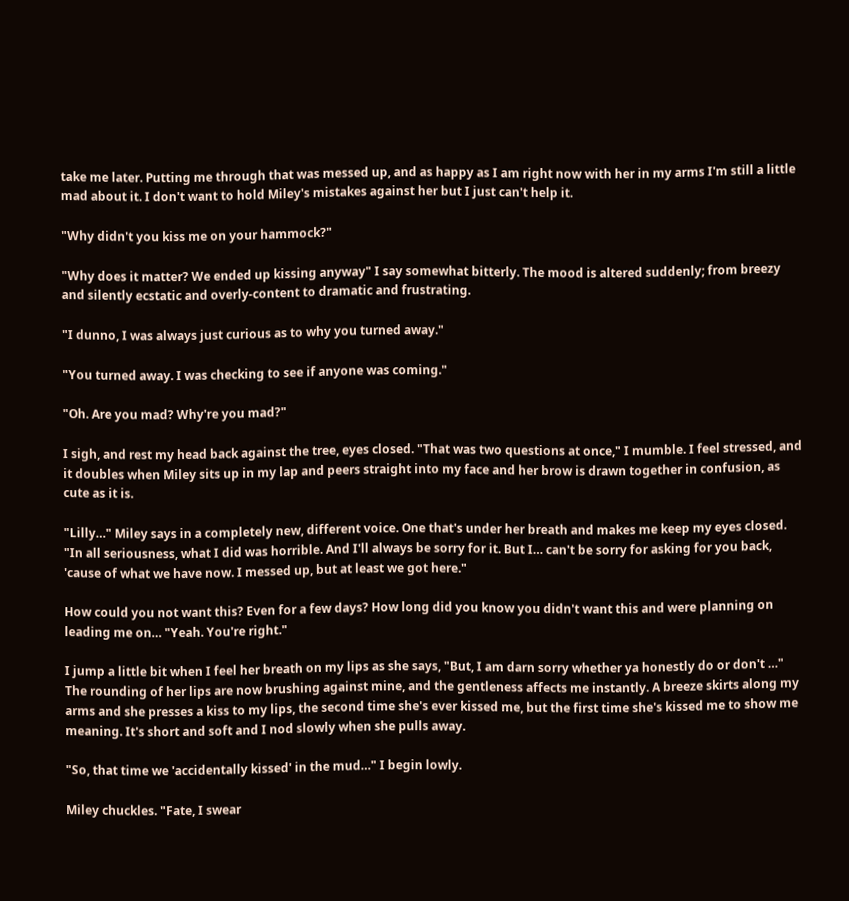take me later. Putting me through that was messed up, and as happy as I am right now with her in my arms I'm still a little mad about it. I don't want to hold Miley's mistakes against her but I just can't help it.

"Why didn't you kiss me on your hammock?"

"Why does it matter? We ended up kissing anyway" I say somewhat bitterly. The mood is altered suddenly; from breezy and silently ecstatic and overly-content to dramatic and frustrating.

"I dunno, I was always just curious as to why you turned away."

"You turned away. I was checking to see if anyone was coming."

"Oh. Are you mad? Why're you mad?"

I sigh, and rest my head back against the tree, eyes closed. "That was two questions at once," I mumble. I feel stressed, and it doubles when Miley sits up in my lap and peers straight into my face and her brow is drawn together in confusion, as cute as it is.

"Lilly…" Miley says in a completely new, different voice. One that's under her breath and makes me keep my eyes closed. "In all seriousness, what I did was horrible. And I'll always be sorry for it. But I… can't be sorry for asking for you back, 'cause of what we have now. I messed up, but at least we got here."

How could you not want this? Even for a few days? How long did you know you didn't want this and were planning on leading me on… "Yeah. You're right."

I jump a little bit when I feel her breath on my lips as she says, "But, I am darn sorry whether ya honestly do or don't …" The rounding of her lips are now brushing against mine, and the gentleness affects me instantly. A breeze skirts along my arms and she presses a kiss to my lips, the second time she's ever kissed me, but the first time she's kissed me to show me meaning. It's short and soft and I nod slowly when she pulls away.

"So, that time we 'accidentally kissed' in the mud…" I begin lowly.

Miley chuckles. "Fate, I swear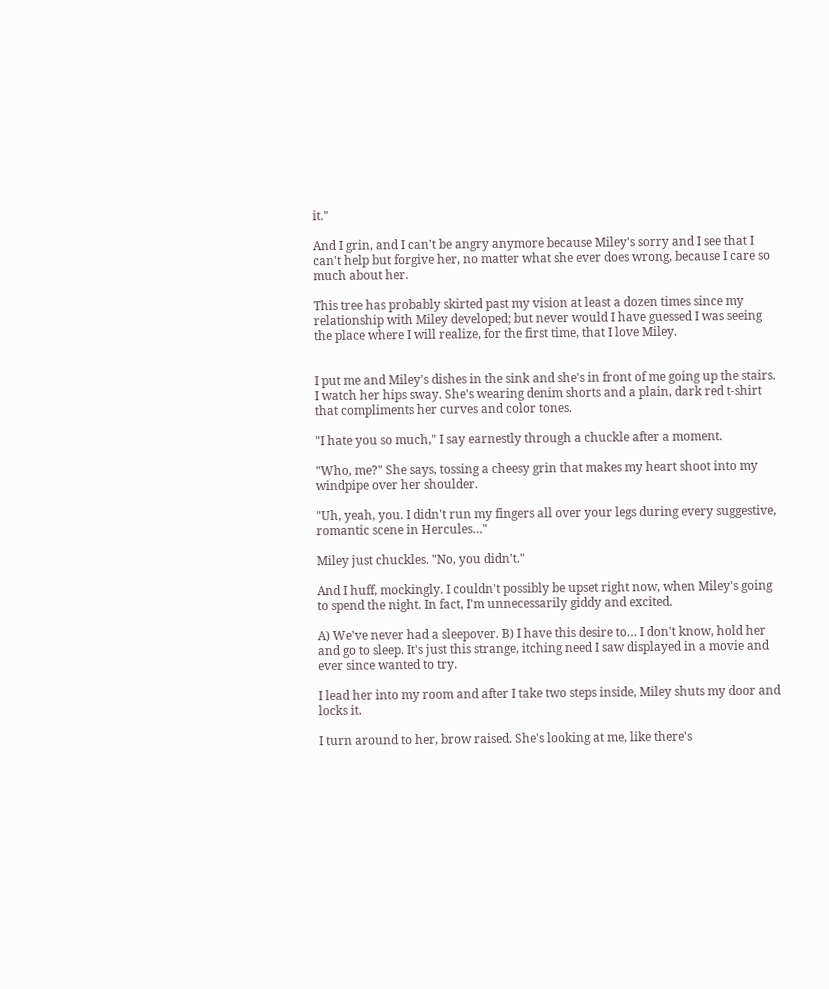it."

And I grin, and I can't be angry anymore because Miley's sorry and I see that I can't help but forgive her, no matter what she ever does wrong, because I care so much about her.

This tree has probably skirted past my vision at least a dozen times since my relationship with Miley developed; but never would I have guessed I was seeing the place where I will realize, for the first time, that I love Miley.


I put me and Miley's dishes in the sink and she's in front of me going up the stairs. I watch her hips sway. She's wearing denim shorts and a plain, dark red t-shirt that compliments her curves and color tones.

"I hate you so much," I say earnestly through a chuckle after a moment.

"Who, me?" She says, tossing a cheesy grin that makes my heart shoot into my windpipe over her shoulder.

"Uh, yeah, you. I didn't run my fingers all over your legs during every suggestive, romantic scene in Hercules…"

Miley just chuckles. "No, you didn't."

And I huff, mockingly. I couldn't possibly be upset right now, when Miley's going to spend the night. In fact, I'm unnecessarily giddy and excited.

A) We've never had a sleepover. B) I have this desire to… I don't know, hold her and go to sleep. It's just this strange, itching need I saw displayed in a movie and ever since wanted to try.

I lead her into my room and after I take two steps inside, Miley shuts my door and locks it.

I turn around to her, brow raised. She's looking at me, like there's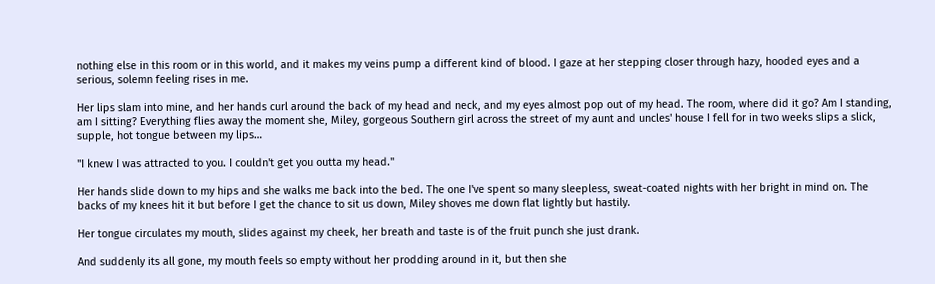nothing else in this room or in this world, and it makes my veins pump a different kind of blood. I gaze at her stepping closer through hazy, hooded eyes and a serious, solemn feeling rises in me.

Her lips slam into mine, and her hands curl around the back of my head and neck, and my eyes almost pop out of my head. The room, where did it go? Am I standing, am I sitting? Everything flies away the moment she, Miley, gorgeous Southern girl across the street of my aunt and uncles' house I fell for in two weeks slips a slick, supple, hot tongue between my lips…

"I knew I was attracted to you. I couldn't get you outta my head."

Her hands slide down to my hips and she walks me back into the bed. The one I've spent so many sleepless, sweat-coated nights with her bright in mind on. The backs of my knees hit it but before I get the chance to sit us down, Miley shoves me down flat lightly but hastily.

Her tongue circulates my mouth, slides against my cheek, her breath and taste is of the fruit punch she just drank.

And suddenly its all gone, my mouth feels so empty without her prodding around in it, but then she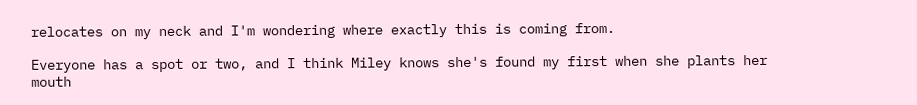relocates on my neck and I'm wondering where exactly this is coming from.

Everyone has a spot or two, and I think Miley knows she's found my first when she plants her mouth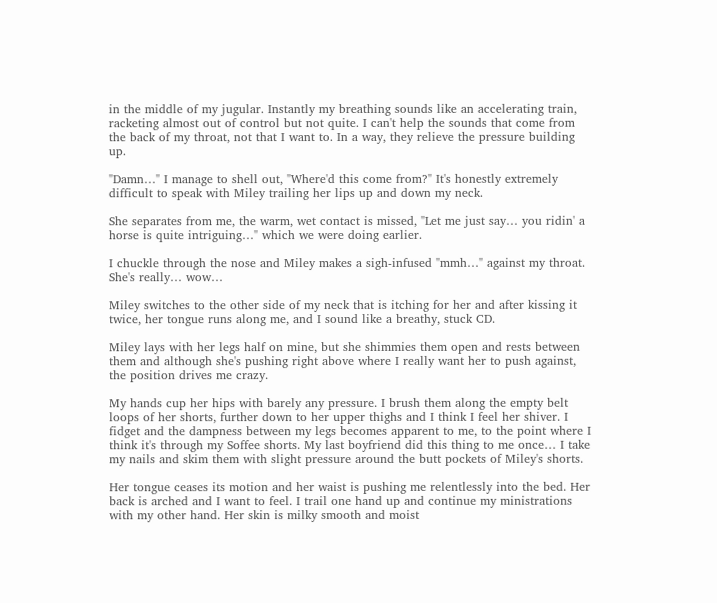in the middle of my jugular. Instantly my breathing sounds like an accelerating train, racketing almost out of control but not quite. I can't help the sounds that come from the back of my throat, not that I want to. In a way, they relieve the pressure building up.

"Damn…" I manage to shell out, "Where'd this come from?" It's honestly extremely difficult to speak with Miley trailing her lips up and down my neck.

She separates from me, the warm, wet contact is missed, "Let me just say… you ridin' a horse is quite intriguing…" which we were doing earlier.

I chuckle through the nose and Miley makes a sigh-infused "mmh…" against my throat. She's really… wow…

Miley switches to the other side of my neck that is itching for her and after kissing it twice, her tongue runs along me, and I sound like a breathy, stuck CD.

Miley lays with her legs half on mine, but she shimmies them open and rests between them and although she's pushing right above where I really want her to push against, the position drives me crazy.

My hands cup her hips with barely any pressure. I brush them along the empty belt loops of her shorts, further down to her upper thighs and I think I feel her shiver. I fidget and the dampness between my legs becomes apparent to me, to the point where I think it's through my Soffee shorts. My last boyfriend did this thing to me once… I take my nails and skim them with slight pressure around the butt pockets of Miley's shorts.

Her tongue ceases its motion and her waist is pushing me relentlessly into the bed. Her back is arched and I want to feel. I trail one hand up and continue my ministrations with my other hand. Her skin is milky smooth and moist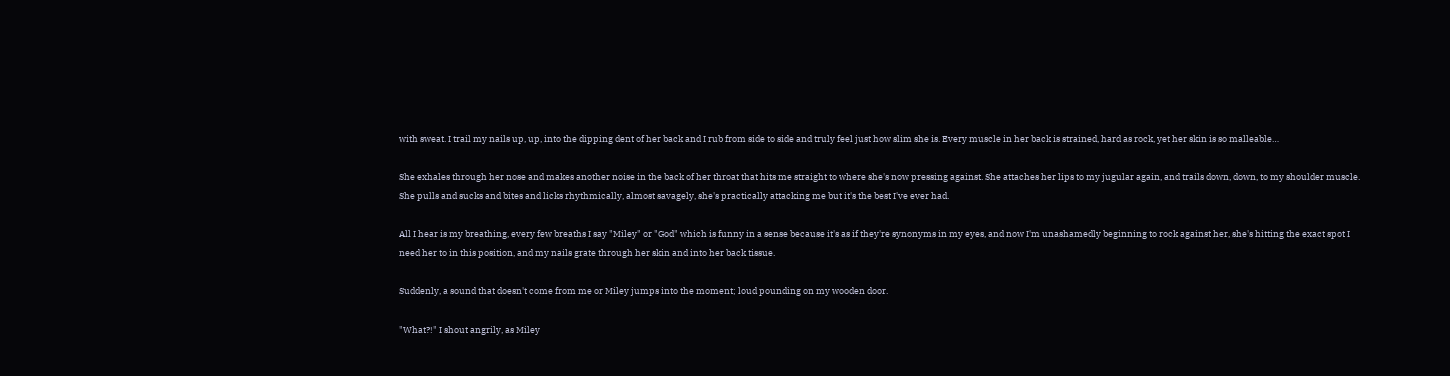with sweat. I trail my nails up, up, into the dipping dent of her back and I rub from side to side and truly feel just how slim she is. Every muscle in her back is strained, hard as rock, yet her skin is so malleable…

She exhales through her nose and makes another noise in the back of her throat that hits me straight to where she's now pressing against. She attaches her lips to my jugular again, and trails down, down, to my shoulder muscle. She pulls and sucks and bites and licks rhythmically, almost savagely, she's practically attacking me but it's the best I've ever had.

All I hear is my breathing, every few breaths I say "Miley" or "God" which is funny in a sense because it's as if they're synonyms in my eyes, and now I'm unashamedly beginning to rock against her, she's hitting the exact spot I need her to in this position, and my nails grate through her skin and into her back tissue.

Suddenly, a sound that doesn't come from me or Miley jumps into the moment; loud pounding on my wooden door.

"What?!" I shout angrily, as Miley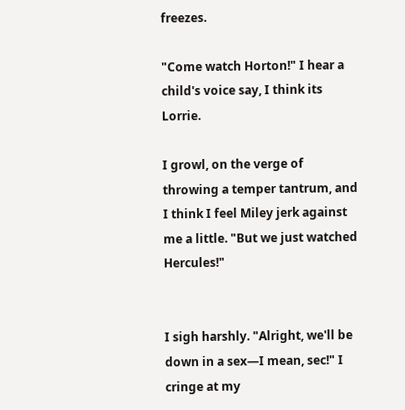freezes.

"Come watch Horton!" I hear a child's voice say, I think its Lorrie.

I growl, on the verge of throwing a temper tantrum, and I think I feel Miley jerk against me a little. "But we just watched Hercules!"


I sigh harshly. "Alright, we'll be down in a sex—I mean, sec!" I cringe at my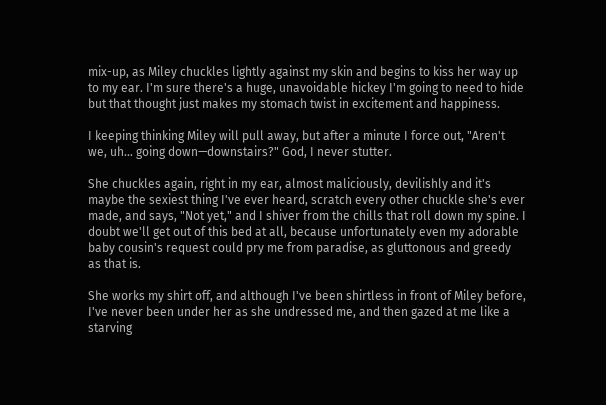mix-up, as Miley chuckles lightly against my skin and begins to kiss her way up to my ear. I'm sure there's a huge, unavoidable hickey I'm going to need to hide but that thought just makes my stomach twist in excitement and happiness.

I keeping thinking Miley will pull away, but after a minute I force out, "Aren't we, uh… going down—downstairs?" God, I never stutter.

She chuckles again, right in my ear, almost maliciously, devilishly and it's maybe the sexiest thing I've ever heard, scratch every other chuckle she's ever made, and says, "Not yet," and I shiver from the chills that roll down my spine. I doubt we'll get out of this bed at all, because unfortunately even my adorable baby cousin's request could pry me from paradise, as gluttonous and greedy as that is.

She works my shirt off, and although I've been shirtless in front of Miley before, I've never been under her as she undressed me, and then gazed at me like a starving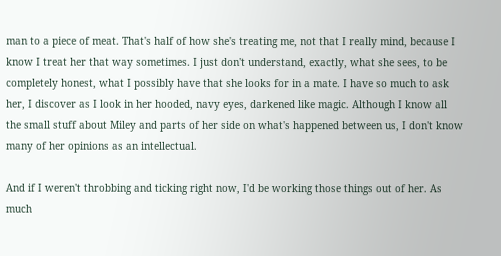man to a piece of meat. That's half of how she's treating me, not that I really mind, because I know I treat her that way sometimes. I just don't understand, exactly, what she sees, to be completely honest, what I possibly have that she looks for in a mate. I have so much to ask her, I discover as I look in her hooded, navy eyes, darkened like magic. Although I know all the small stuff about Miley and parts of her side on what's happened between us, I don't know many of her opinions as an intellectual.

And if I weren't throbbing and ticking right now, I'd be working those things out of her. As much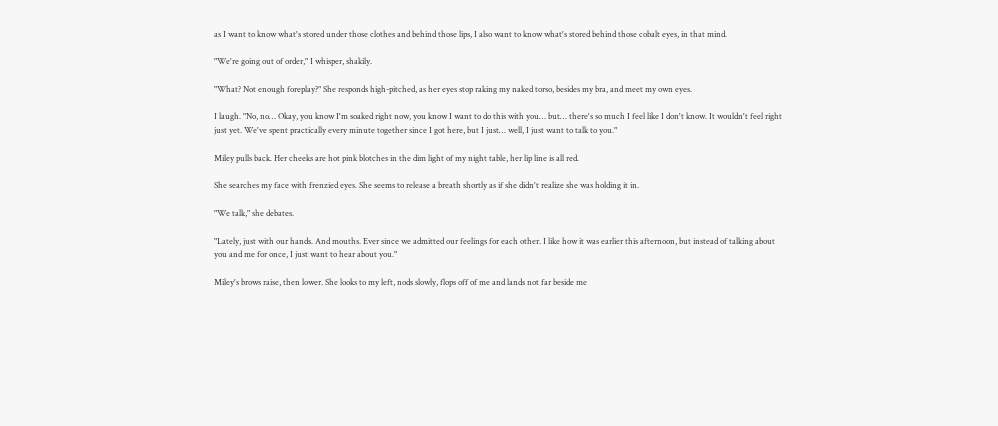as I want to know what's stored under those clothes and behind those lips, I also want to know what's stored behind those cobalt eyes, in that mind.

"We're going out of order," I whisper, shakily.

"What? Not enough foreplay?" She responds high-pitched, as her eyes stop raking my naked torso, besides my bra, and meet my own eyes.

I laugh. "No, no… Okay, you know I'm soaked right now, you know I want to do this with you… but… there's so much I feel like I don't know. It wouldn't feel right just yet. We've spent practically every minute together since I got here, but I just… well, I just want to talk to you."

Miley pulls back. Her cheeks are hot pink blotches in the dim light of my night table, her lip line is all red.

She searches my face with frenzied eyes. She seems to release a breath shortly as if she didn't realize she was holding it in.

"We talk," she debates.

"Lately, just with our hands. And mouths. Ever since we admitted our feelings for each other. I like how it was earlier this afternoon, but instead of talking about you and me for once, I just want to hear about you."

Miley's brows raise, then lower. She looks to my left, nods slowly, flops off of me and lands not far beside me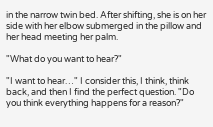in the narrow twin bed. After shifting, she is on her side with her elbow submerged in the pillow and her head meeting her palm.

"What do you want to hear?"

"I want to hear…" I consider this, I think, think back, and then I find the perfect question. "Do you think everything happens for a reason?"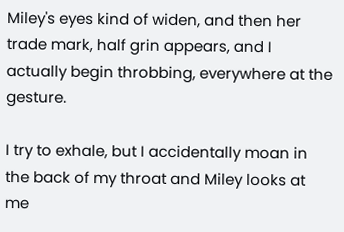Miley's eyes kind of widen, and then her trade mark, half grin appears, and I actually begin throbbing, everywhere at the gesture.

I try to exhale, but I accidentally moan in the back of my throat and Miley looks at me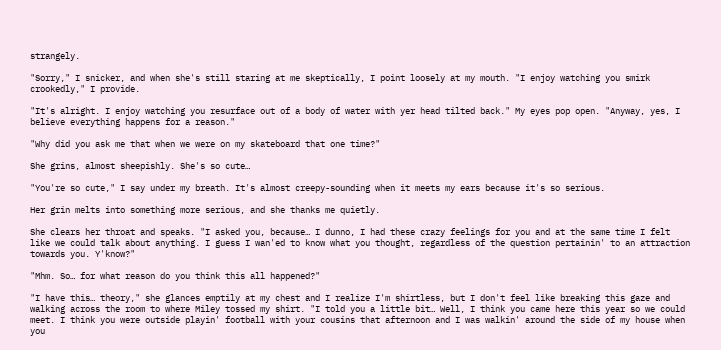strangely.

"Sorry," I snicker, and when she's still staring at me skeptically, I point loosely at my mouth. "I enjoy watching you smirk crookedly," I provide.

"It's alright. I enjoy watching you resurface out of a body of water with yer head tilted back." My eyes pop open. "Anyway, yes, I believe everything happens for a reason."

"Why did you ask me that when we were on my skateboard that one time?"

She grins, almost sheepishly. She's so cute…

"You're so cute," I say under my breath. It's almost creepy-sounding when it meets my ears because it's so serious.

Her grin melts into something more serious, and she thanks me quietly.

She clears her throat and speaks. "I asked you, because… I dunno, I had these crazy feelings for you and at the same time I felt like we could talk about anything. I guess I wan'ed to know what you thought, regardless of the question pertainin' to an attraction towards you. Y'know?"

"Mhm. So… for what reason do you think this all happened?"

"I have this… theory," she glances emptily at my chest and I realize I'm shirtless, but I don't feel like breaking this gaze and walking across the room to where Miley tossed my shirt. "I told you a little bit… Well, I think you came here this year so we could meet. I think you were outside playin' football with your cousins that afternoon and I was walkin' around the side of my house when you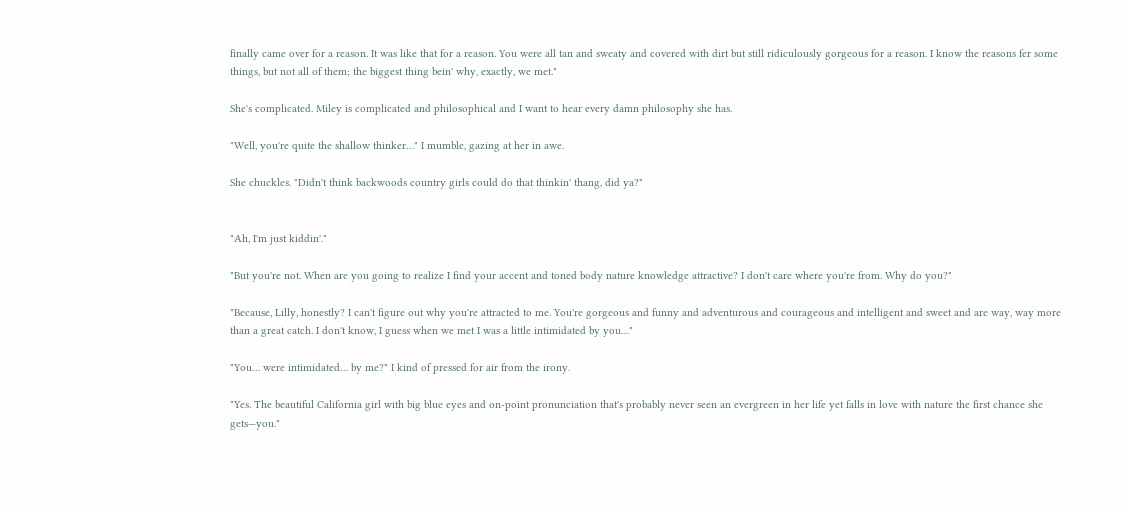finally came over for a reason. It was like that for a reason. You were all tan and sweaty and covered with dirt but still ridiculously gorgeous for a reason. I know the reasons fer some things, but not all of them; the biggest thing bein' why, exactly, we met."

She's complicated. Miley is complicated and philosophical and I want to hear every damn philosophy she has.

"Well, you're quite the shallow thinker…" I mumble, gazing at her in awe.

She chuckles. "Didn't think backwoods country girls could do that thinkin' thang, did ya?"


"Ah, I'm just kiddin'."

"But you're not. When are you going to realize I find your accent and toned body nature knowledge attractive? I don't care where you're from. Why do you?"

"Because, Lilly, honestly? I can't figure out why you're attracted to me. You're gorgeous and funny and adventurous and courageous and intelligent and sweet and are way, way more than a great catch. I don't know, I guess when we met I was a little intimidated by you…"

"You… were intimidated… by me?" I kind of pressed for air from the irony.

"Yes. The beautiful California girl with big blue eyes and on-point pronunciation that's probably never seen an evergreen in her life yet falls in love with nature the first chance she gets—you."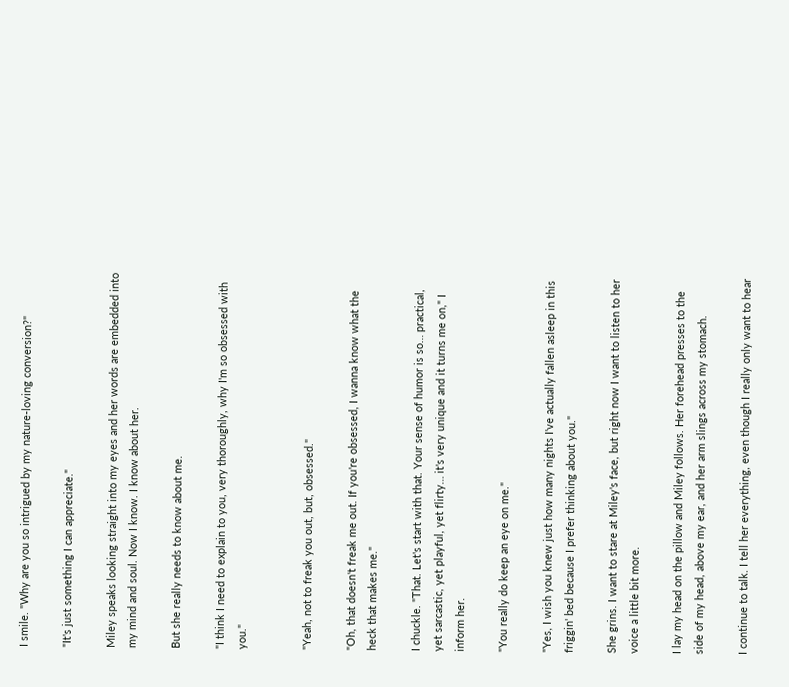I smile. "Why are you so intrigued by my nature-loving conversion?"

"It's just something I can appreciate."

Miley speaks looking straight into my eyes and her words are embedded into my mind and soul. Now I know. I know about her.

But she really needs to know about me.

"I think I need to explain to you, very thoroughly, why I'm so obsessed with you."


"Yeah, not to freak you out, but, obsessed."

"Oh, that doesn't freak me out. If you're obsessed, I wanna know what the heck that makes me."

I chuckle. "That. Let's start with that. Your sense of humor is so… practical, yet sarcastic, yet playful, yet flirty… it's very unique and it turns me on," I inform her.

"You really do keep an eye on me."

"Yes, I wish you knew just how many nights I've actually fallen asleep in this friggin' bed because I prefer thinking about you."

She grins. I want to stare at Miley's face, but right now I want to listen to her voice a little bit more.

I lay my head on the pillow and Miley follows. Her forehead presses to the side of my head, above my ear, and her arm slings across my stomach.

I continue to talk. I tell her everything, even though I really only want to hear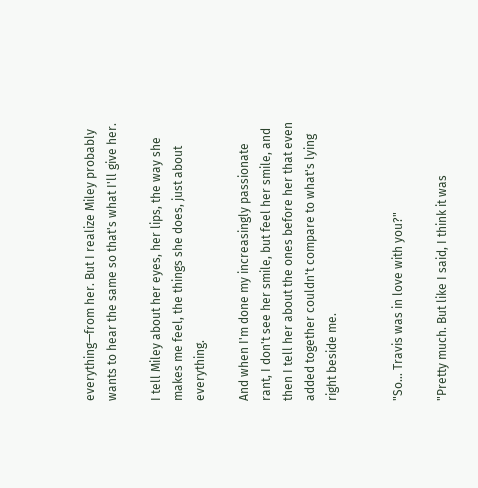everything—from her. But I realize Miley probably wants to hear the same so that's what I'll give her.

I tell Miley about her eyes, her lips, the way she makes me feel, the things she does, just about everything.

And when I'm done my increasingly passionate rant, I don't see her smile, but feel her smile, and then I tell her about the ones before her that even added together couldn't compare to what's lying right beside me.


"So… Travis was in love with you?"

"Pretty much. But like I said, I think it was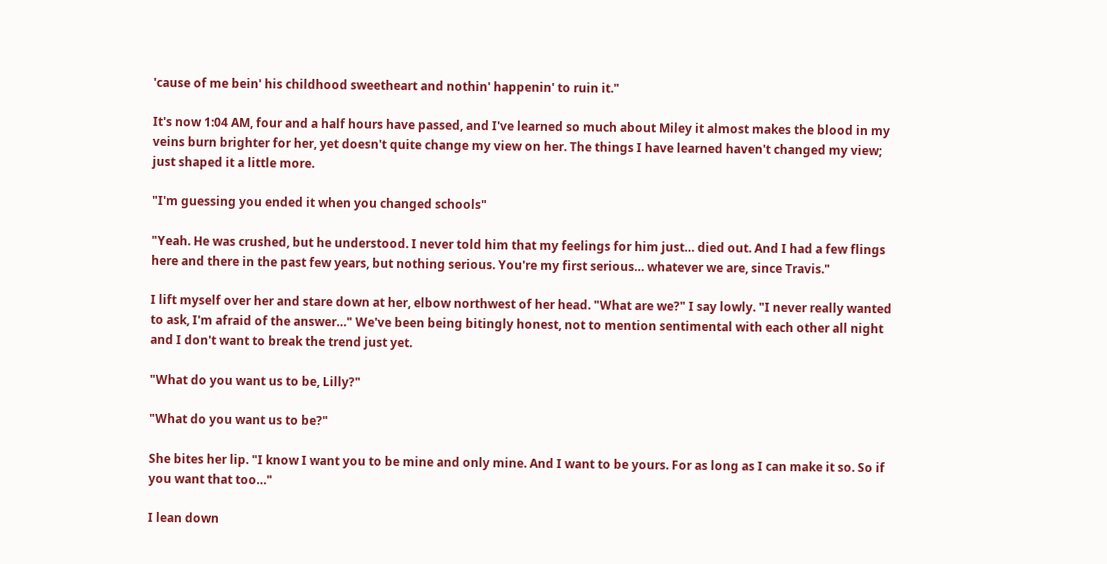'cause of me bein' his childhood sweetheart and nothin' happenin' to ruin it."

It's now 1:04 AM, four and a half hours have passed, and I've learned so much about Miley it almost makes the blood in my veins burn brighter for her, yet doesn't quite change my view on her. The things I have learned haven't changed my view; just shaped it a little more.

"I'm guessing you ended it when you changed schools"

"Yeah. He was crushed, but he understood. I never told him that my feelings for him just… died out. And I had a few flings here and there in the past few years, but nothing serious. You're my first serious… whatever we are, since Travis."

I lift myself over her and stare down at her, elbow northwest of her head. "What are we?" I say lowly. "I never really wanted to ask, I'm afraid of the answer…" We've been being bitingly honest, not to mention sentimental with each other all night and I don't want to break the trend just yet.

"What do you want us to be, Lilly?"

"What do you want us to be?"

She bites her lip. "I know I want you to be mine and only mine. And I want to be yours. For as long as I can make it so. So if you want that too…"

I lean down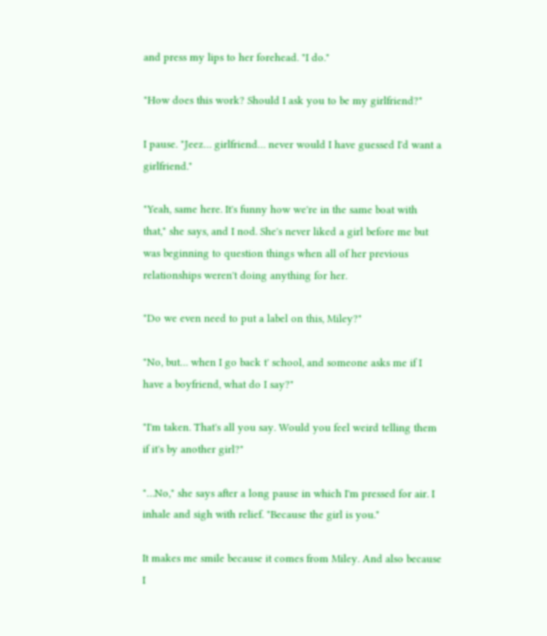and press my lips to her forehead. "I do."

"How does this work? Should I ask you to be my girlfriend?"

I pause. "Jeez… girlfriend… never would I have guessed I'd want a girlfriend."

"Yeah, same here. It's funny how we're in the same boat with that," she says, and I nod. She's never liked a girl before me but was beginning to question things when all of her previous relationships weren't doing anything for her.

"Do we even need to put a label on this, Miley?"

"No, but… when I go back t' school, and someone asks me if I have a boyfriend, what do I say?"

"I'm taken. That's all you say. Would you feel weird telling them if it's by another girl?"

"…No," she says after a long pause in which I'm pressed for air. I inhale and sigh with relief. "Because the girl is you."

It makes me smile because it comes from Miley. And also because I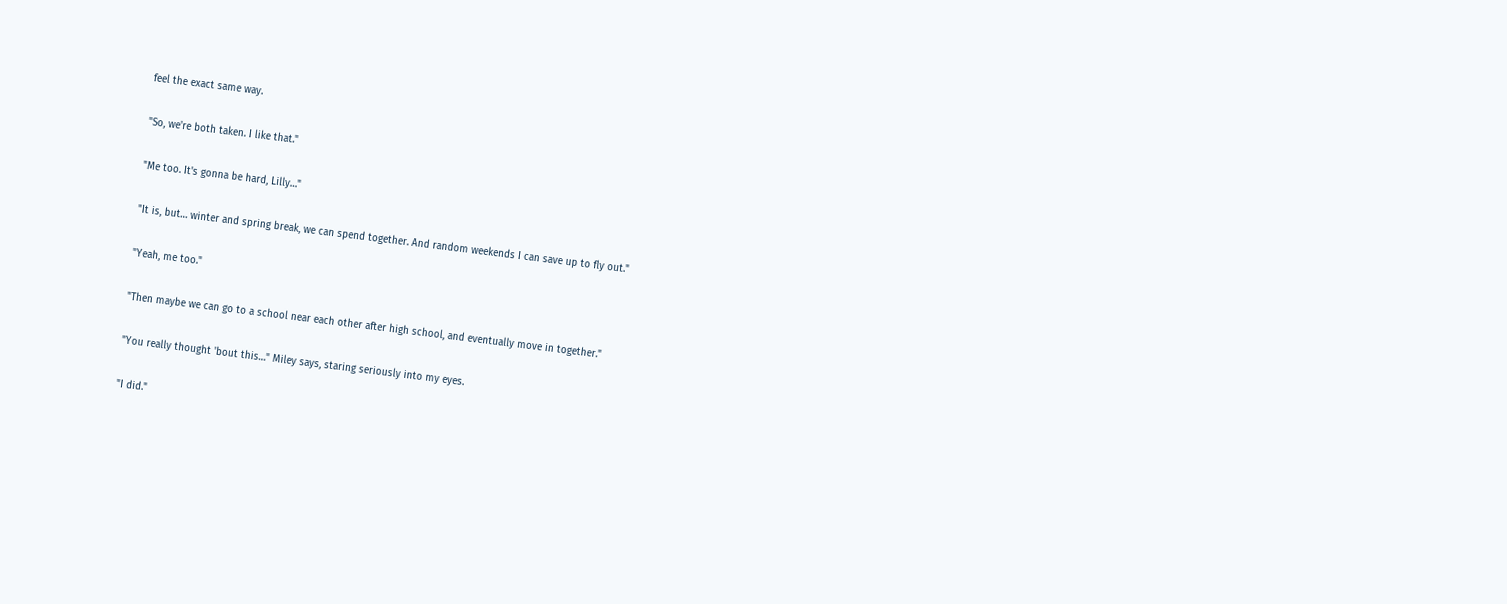feel the exact same way.

"So, we're both taken. I like that."

"Me too. It's gonna be hard, Lilly…"

"It is, but… winter and spring break, we can spend together. And random weekends I can save up to fly out."

"Yeah, me too."

"Then maybe we can go to a school near each other after high school, and eventually move in together."

"You really thought 'bout this…" Miley says, staring seriously into my eyes.

"I did."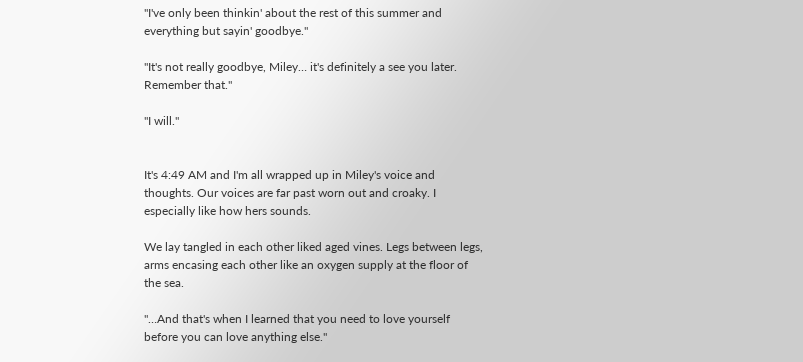"I've only been thinkin' about the rest of this summer and everything but sayin' goodbye."

"It's not really goodbye, Miley… it's definitely a see you later. Remember that."

"I will."


It's 4:49 AM and I'm all wrapped up in Miley's voice and thoughts. Our voices are far past worn out and croaky. I especially like how hers sounds.

We lay tangled in each other liked aged vines. Legs between legs, arms encasing each other like an oxygen supply at the floor of the sea.

"…And that's when I learned that you need to love yourself before you can love anything else."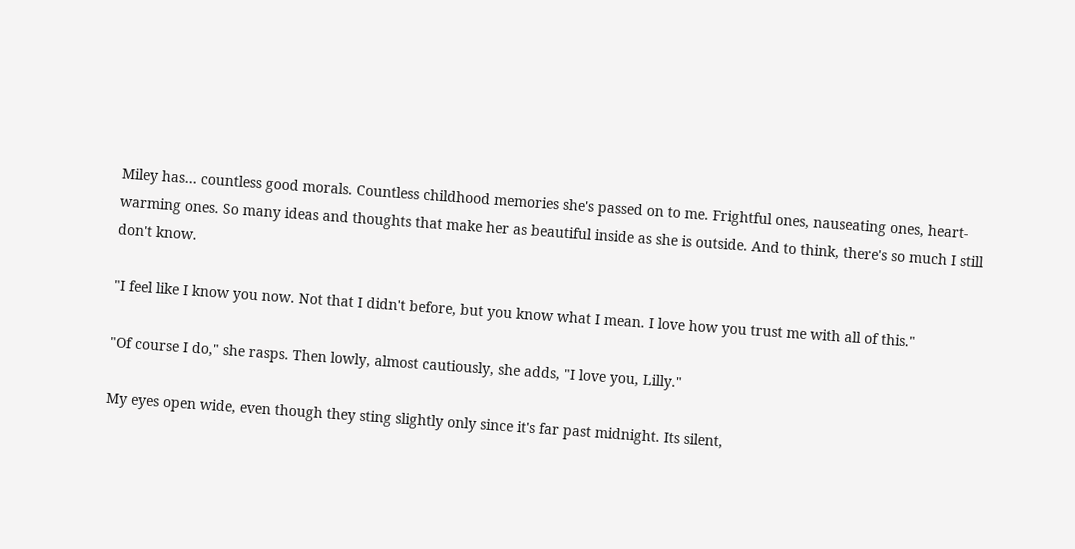Miley has… countless good morals. Countless childhood memories she's passed on to me. Frightful ones, nauseating ones, heart-warming ones. So many ideas and thoughts that make her as beautiful inside as she is outside. And to think, there's so much I still don't know.

"I feel like I know you now. Not that I didn't before, but you know what I mean. I love how you trust me with all of this."

"Of course I do," she rasps. Then lowly, almost cautiously, she adds, "I love you, Lilly."

My eyes open wide, even though they sting slightly only since it's far past midnight. Its silent,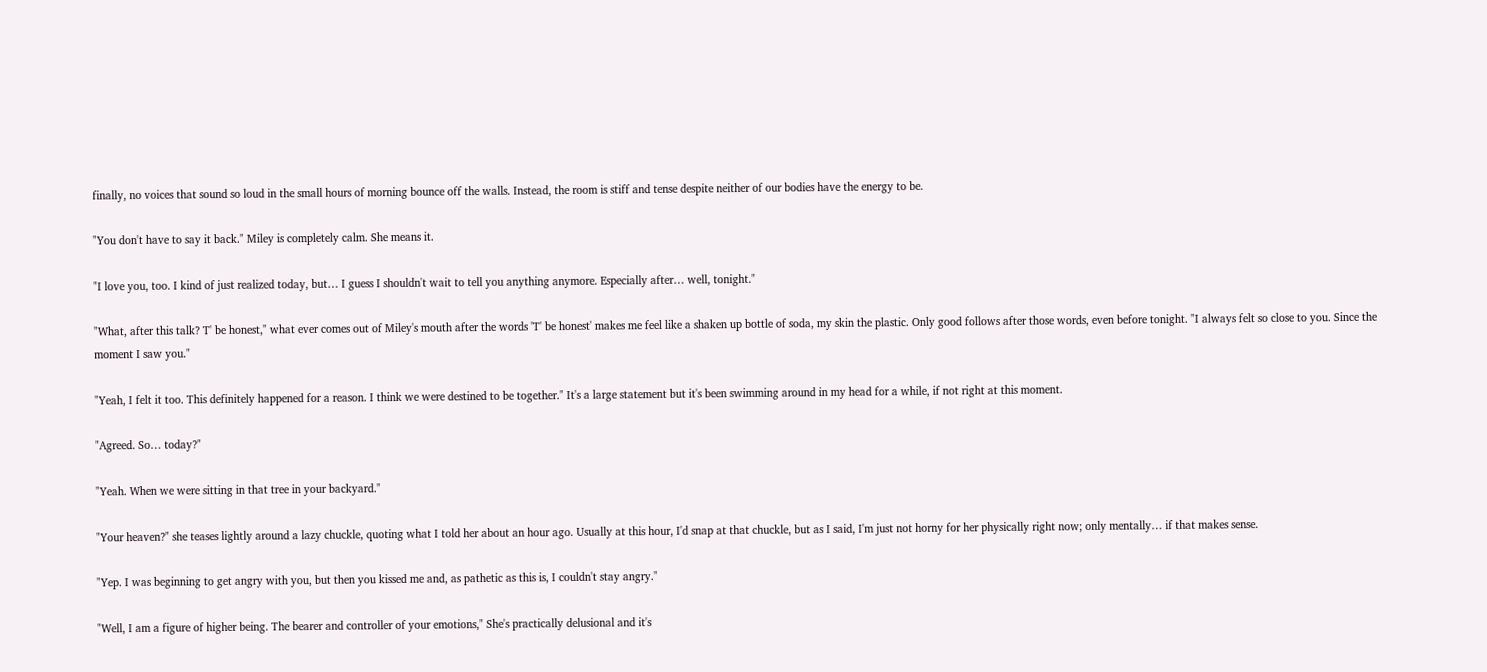finally, no voices that sound so loud in the small hours of morning bounce off the walls. Instead, the room is stiff and tense despite neither of our bodies have the energy to be.

"You don't have to say it back." Miley is completely calm. She means it.

"I love you, too. I kind of just realized today, but… I guess I shouldn't wait to tell you anything anymore. Especially after… well, tonight."

"What, after this talk? T' be honest," what ever comes out of Miley's mouth after the words 'T' be honest' makes me feel like a shaken up bottle of soda, my skin the plastic. Only good follows after those words, even before tonight. "I always felt so close to you. Since the moment I saw you."

"Yeah, I felt it too. This definitely happened for a reason. I think we were destined to be together." It's a large statement but it's been swimming around in my head for a while, if not right at this moment.

"Agreed. So… today?"

"Yeah. When we were sitting in that tree in your backyard."

"Your heaven?" she teases lightly around a lazy chuckle, quoting what I told her about an hour ago. Usually at this hour, I'd snap at that chuckle, but as I said, I'm just not horny for her physically right now; only mentally… if that makes sense.

"Yep. I was beginning to get angry with you, but then you kissed me and, as pathetic as this is, I couldn't stay angry."

"Well, I am a figure of higher being. The bearer and controller of your emotions," She's practically delusional and it's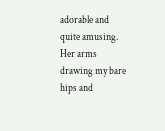adorable and quite amusing. Her arms drawing my bare hips and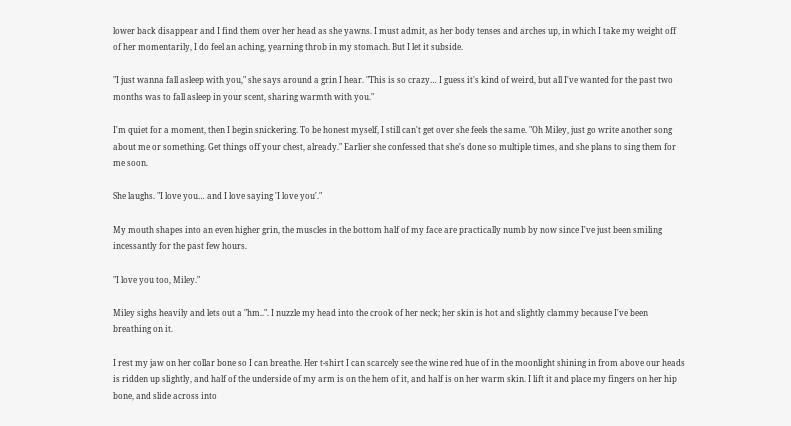lower back disappear and I find them over her head as she yawns. I must admit, as her body tenses and arches up, in which I take my weight off of her momentarily, I do feel an aching, yearning throb in my stomach. But I let it subside.

"I just wanna fall asleep with you," she says around a grin I hear. "This is so crazy… I guess it's kind of weird, but all I've wanted for the past two months was to fall asleep in your scent, sharing warmth with you."

I'm quiet for a moment, then I begin snickering. To be honest myself, I still can't get over she feels the same. "Oh Miley, just go write another song about me or something. Get things off your chest, already." Earlier she confessed that she's done so multiple times, and she plans to sing them for me soon.

She laughs. "I love you… and I love saying 'I love you'."

My mouth shapes into an even higher grin, the muscles in the bottom half of my face are practically numb by now since I've just been smiling incessantly for the past few hours.

"I love you too, Miley."

Miley sighs heavily and lets out a "hm..". I nuzzle my head into the crook of her neck; her skin is hot and slightly clammy because I've been breathing on it.

I rest my jaw on her collar bone so I can breathe. Her t-shirt I can scarcely see the wine red hue of in the moonlight shining in from above our heads is ridden up slightly, and half of the underside of my arm is on the hem of it, and half is on her warm skin. I lift it and place my fingers on her hip bone, and slide across into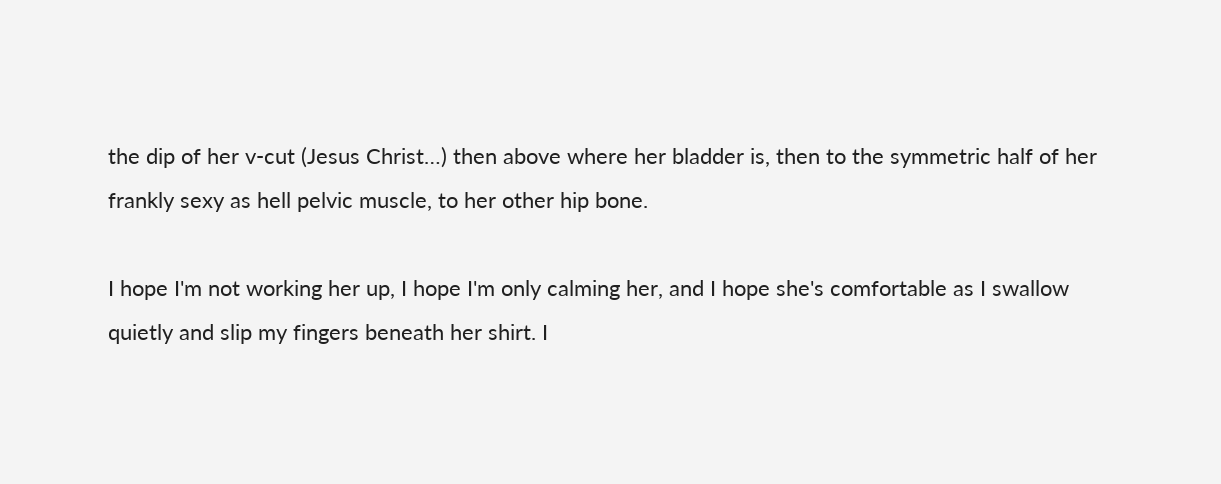the dip of her v-cut (Jesus Christ…) then above where her bladder is, then to the symmetric half of her frankly sexy as hell pelvic muscle, to her other hip bone.

I hope I'm not working her up, I hope I'm only calming her, and I hope she's comfortable as I swallow quietly and slip my fingers beneath her shirt. I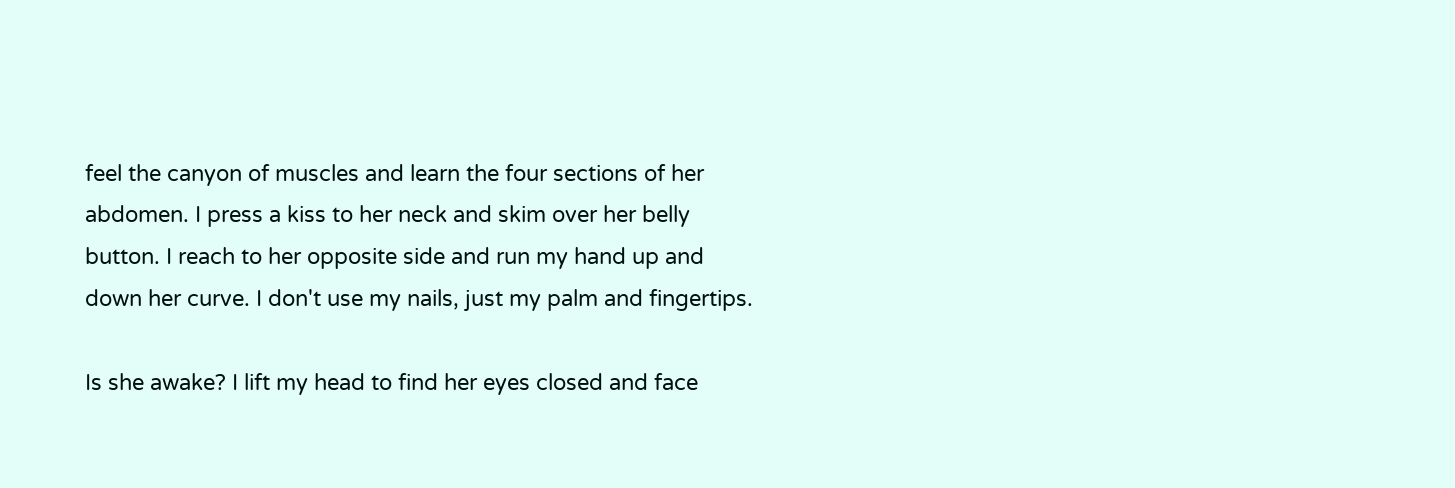feel the canyon of muscles and learn the four sections of her abdomen. I press a kiss to her neck and skim over her belly button. I reach to her opposite side and run my hand up and down her curve. I don't use my nails, just my palm and fingertips.

Is she awake? I lift my head to find her eyes closed and face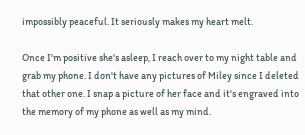impossibly peaceful. It seriously makes my heart melt.

Once I'm positive she's asleep, I reach over to my night table and grab my phone. I don't have any pictures of Miley since I deleted that other one. I snap a picture of her face and it's engraved into the memory of my phone as well as my mind.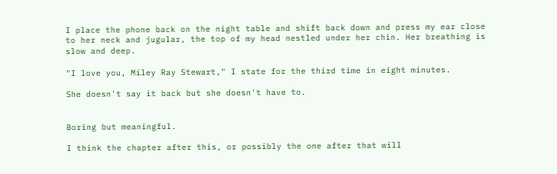I place the phone back on the night table and shift back down and press my ear close to her neck and jugular, the top of my head nestled under her chin. Her breathing is slow and deep.

"I love you, Miley Ray Stewart," I state for the third time in eight minutes.

She doesn't say it back but she doesn't have to.


Boring but meaningful.

I think the chapter after this, or possibly the one after that will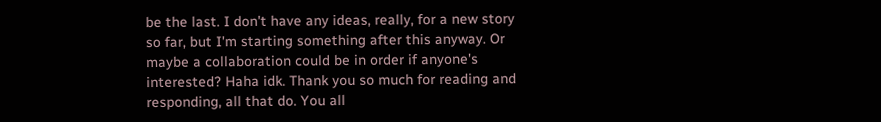be the last. I don't have any ideas, really, for a new story so far, but I'm starting something after this anyway. Or maybe a collaboration could be in order if anyone's interested? Haha idk. Thank you so much for reading and responding, all that do. You all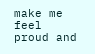make me feel proud and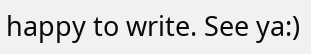happy to write. See ya:)